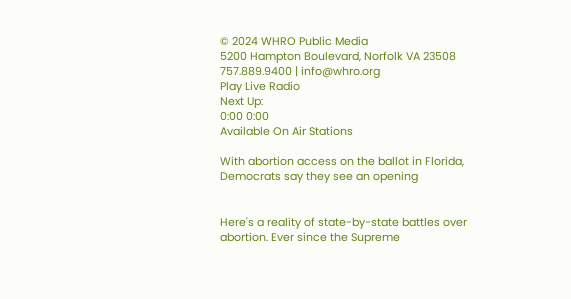© 2024 WHRO Public Media
5200 Hampton Boulevard, Norfolk VA 23508
757.889.9400 | info@whro.org
Play Live Radio
Next Up:
0:00 0:00
Available On Air Stations

With abortion access on the ballot in Florida, Democrats say they see an opening


Here's a reality of state-by-state battles over abortion. Ever since the Supreme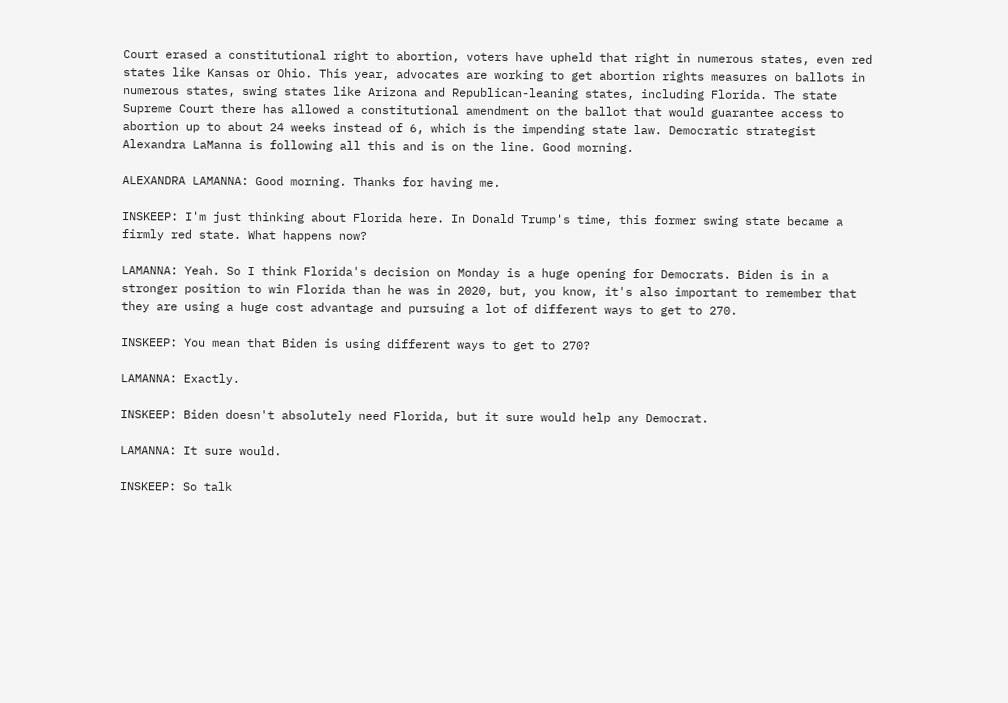Court erased a constitutional right to abortion, voters have upheld that right in numerous states, even red states like Kansas or Ohio. This year, advocates are working to get abortion rights measures on ballots in numerous states, swing states like Arizona and Republican-leaning states, including Florida. The state Supreme Court there has allowed a constitutional amendment on the ballot that would guarantee access to abortion up to about 24 weeks instead of 6, which is the impending state law. Democratic strategist Alexandra LaManna is following all this and is on the line. Good morning.

ALEXANDRA LAMANNA: Good morning. Thanks for having me.

INSKEEP: I'm just thinking about Florida here. In Donald Trump's time, this former swing state became a firmly red state. What happens now?

LAMANNA: Yeah. So I think Florida's decision on Monday is a huge opening for Democrats. Biden is in a stronger position to win Florida than he was in 2020, but, you know, it's also important to remember that they are using a huge cost advantage and pursuing a lot of different ways to get to 270.

INSKEEP: You mean that Biden is using different ways to get to 270?

LAMANNA: Exactly.

INSKEEP: Biden doesn't absolutely need Florida, but it sure would help any Democrat.

LAMANNA: It sure would.

INSKEEP: So talk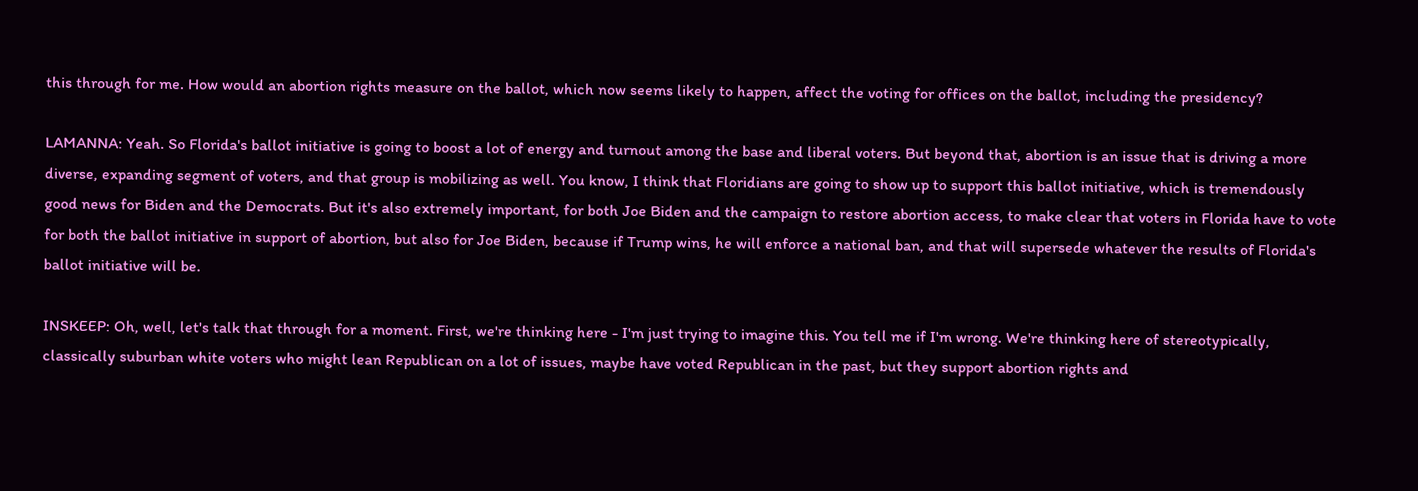this through for me. How would an abortion rights measure on the ballot, which now seems likely to happen, affect the voting for offices on the ballot, including the presidency?

LAMANNA: Yeah. So Florida's ballot initiative is going to boost a lot of energy and turnout among the base and liberal voters. But beyond that, abortion is an issue that is driving a more diverse, expanding segment of voters, and that group is mobilizing as well. You know, I think that Floridians are going to show up to support this ballot initiative, which is tremendously good news for Biden and the Democrats. But it's also extremely important, for both Joe Biden and the campaign to restore abortion access, to make clear that voters in Florida have to vote for both the ballot initiative in support of abortion, but also for Joe Biden, because if Trump wins, he will enforce a national ban, and that will supersede whatever the results of Florida's ballot initiative will be.

INSKEEP: Oh, well, let's talk that through for a moment. First, we're thinking here - I'm just trying to imagine this. You tell me if I'm wrong. We're thinking here of stereotypically, classically suburban white voters who might lean Republican on a lot of issues, maybe have voted Republican in the past, but they support abortion rights and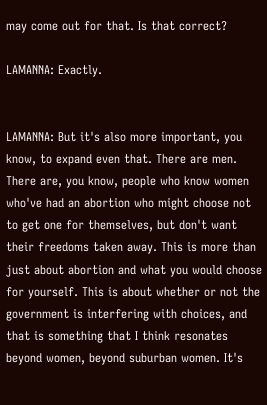may come out for that. Is that correct?

LAMANNA: Exactly.


LAMANNA: But it's also more important, you know, to expand even that. There are men. There are, you know, people who know women who've had an abortion who might choose not to get one for themselves, but don't want their freedoms taken away. This is more than just about abortion and what you would choose for yourself. This is about whether or not the government is interfering with choices, and that is something that I think resonates beyond women, beyond suburban women. It's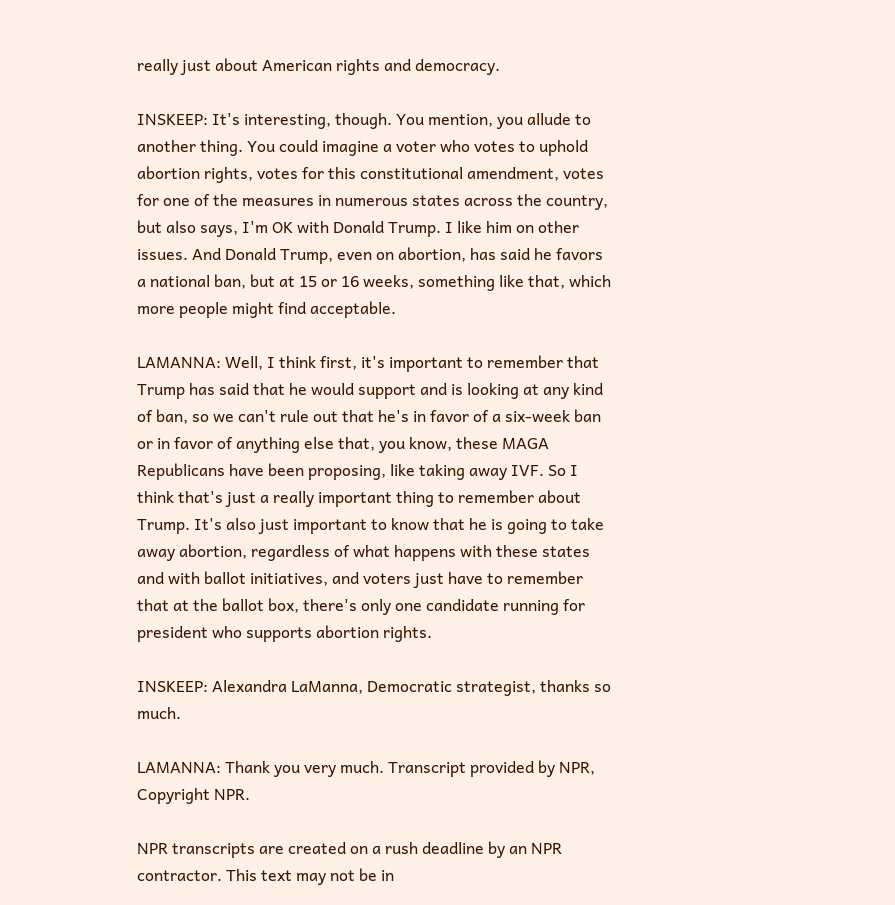really just about American rights and democracy.

INSKEEP: It's interesting, though. You mention, you allude to another thing. You could imagine a voter who votes to uphold abortion rights, votes for this constitutional amendment, votes for one of the measures in numerous states across the country, but also says, I'm OK with Donald Trump. I like him on other issues. And Donald Trump, even on abortion, has said he favors a national ban, but at 15 or 16 weeks, something like that, which more people might find acceptable.

LAMANNA: Well, I think first, it's important to remember that Trump has said that he would support and is looking at any kind of ban, so we can't rule out that he's in favor of a six-week ban or in favor of anything else that, you know, these MAGA Republicans have been proposing, like taking away IVF. So I think that's just a really important thing to remember about Trump. It's also just important to know that he is going to take away abortion, regardless of what happens with these states and with ballot initiatives, and voters just have to remember that at the ballot box, there's only one candidate running for president who supports abortion rights.

INSKEEP: Alexandra LaManna, Democratic strategist, thanks so much.

LAMANNA: Thank you very much. Transcript provided by NPR, Copyright NPR.

NPR transcripts are created on a rush deadline by an NPR contractor. This text may not be in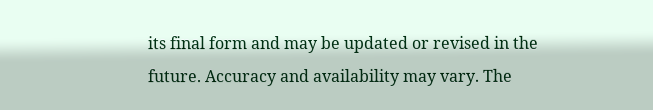its final form and may be updated or revised in the future. Accuracy and availability may vary. The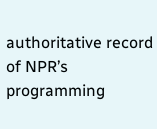authoritative record of NPR’s programming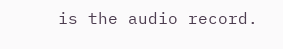is the audio record.